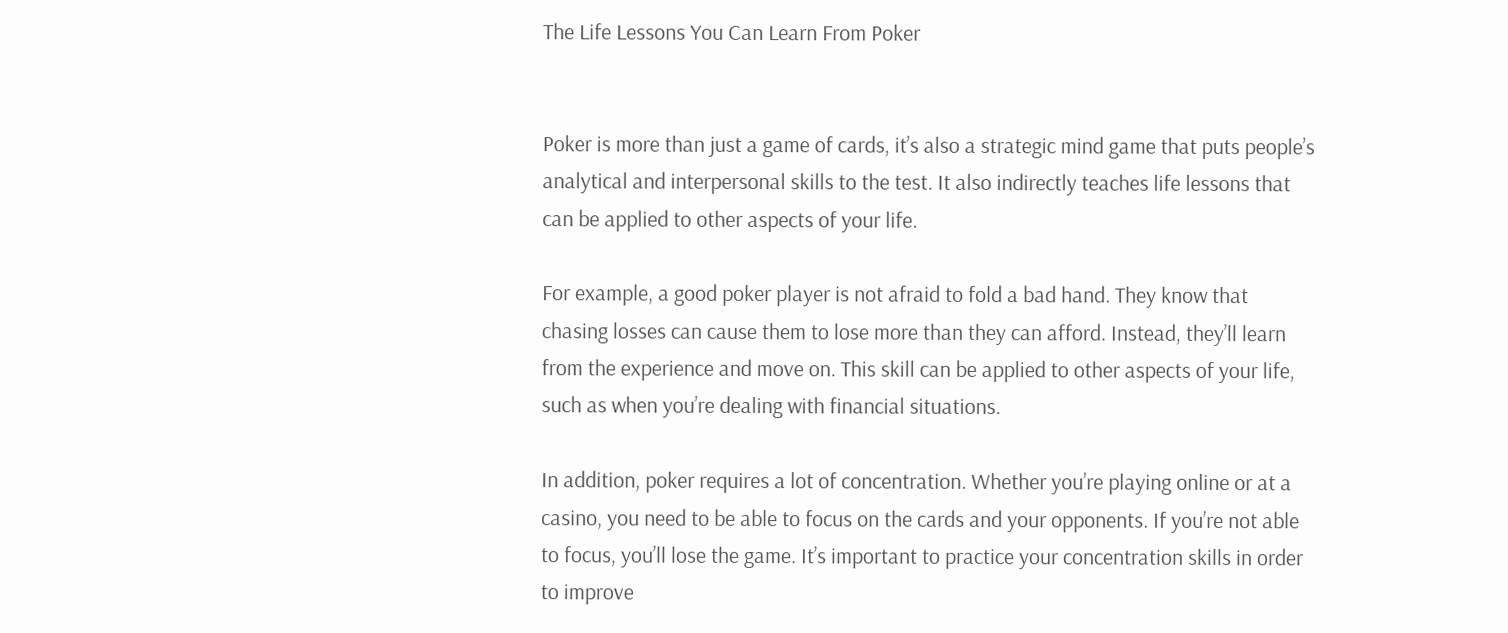The Life Lessons You Can Learn From Poker


Poker is more than just a game of cards, it’s also a strategic mind game that puts people’s analytical and interpersonal skills to the test. It also indirectly teaches life lessons that can be applied to other aspects of your life.

For example, a good poker player is not afraid to fold a bad hand. They know that chasing losses can cause them to lose more than they can afford. Instead, they’ll learn from the experience and move on. This skill can be applied to other aspects of your life, such as when you’re dealing with financial situations.

In addition, poker requires a lot of concentration. Whether you’re playing online or at a casino, you need to be able to focus on the cards and your opponents. If you’re not able to focus, you’ll lose the game. It’s important to practice your concentration skills in order to improve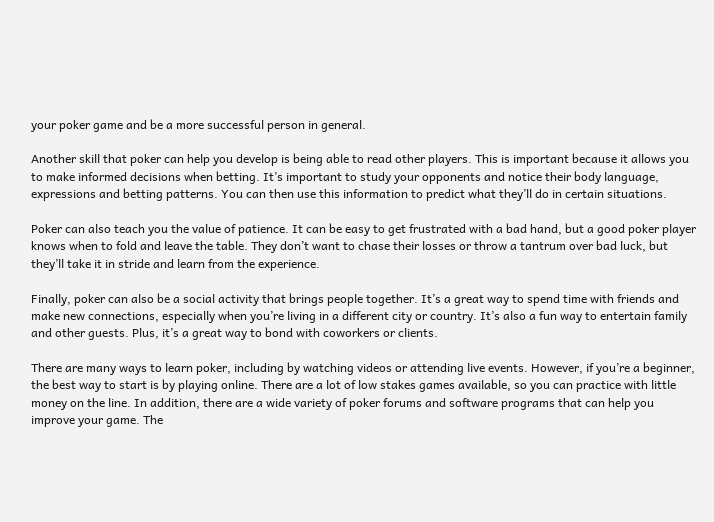your poker game and be a more successful person in general.

Another skill that poker can help you develop is being able to read other players. This is important because it allows you to make informed decisions when betting. It’s important to study your opponents and notice their body language, expressions and betting patterns. You can then use this information to predict what they’ll do in certain situations.

Poker can also teach you the value of patience. It can be easy to get frustrated with a bad hand, but a good poker player knows when to fold and leave the table. They don’t want to chase their losses or throw a tantrum over bad luck, but they’ll take it in stride and learn from the experience.

Finally, poker can also be a social activity that brings people together. It’s a great way to spend time with friends and make new connections, especially when you’re living in a different city or country. It’s also a fun way to entertain family and other guests. Plus, it’s a great way to bond with coworkers or clients.

There are many ways to learn poker, including by watching videos or attending live events. However, if you’re a beginner, the best way to start is by playing online. There are a lot of low stakes games available, so you can practice with little money on the line. In addition, there are a wide variety of poker forums and software programs that can help you improve your game. The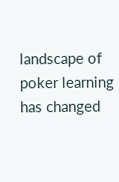landscape of poker learning has changed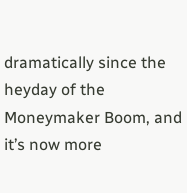dramatically since the heyday of the Moneymaker Boom, and it’s now more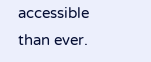accessible than ever.